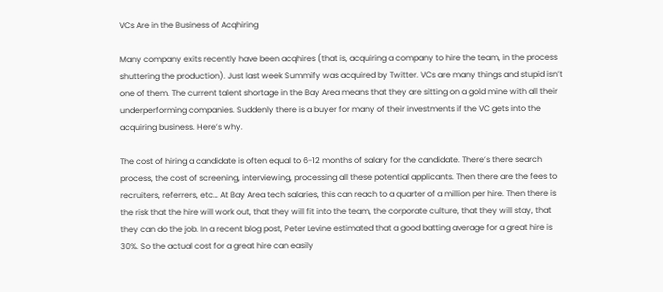VCs Are in the Business of Acqhiring

Many company exits recently have been acqhires (that is, acquiring a company to hire the team, in the process shuttering the production). Just last week Summify was acquired by Twitter. VCs are many things and stupid isn’t one of them. The current talent shortage in the Bay Area means that they are sitting on a gold mine with all their underperforming companies. Suddenly there is a buyer for many of their investments if the VC gets into the acquiring business. Here’s why.

The cost of hiring a candidate is often equal to 6-12 months of salary for the candidate. There’s there search process, the cost of screening, interviewing, processing all these potential applicants. Then there are the fees to recruiters, referrers, etc… At Bay Area tech salaries, this can reach to a quarter of a million per hire. Then there is the risk that the hire will work out, that they will fit into the team, the corporate culture, that they will stay, that they can do the job. In a recent blog post, Peter Levine estimated that a good batting average for a great hire is 30%. So the actual cost for a great hire can easily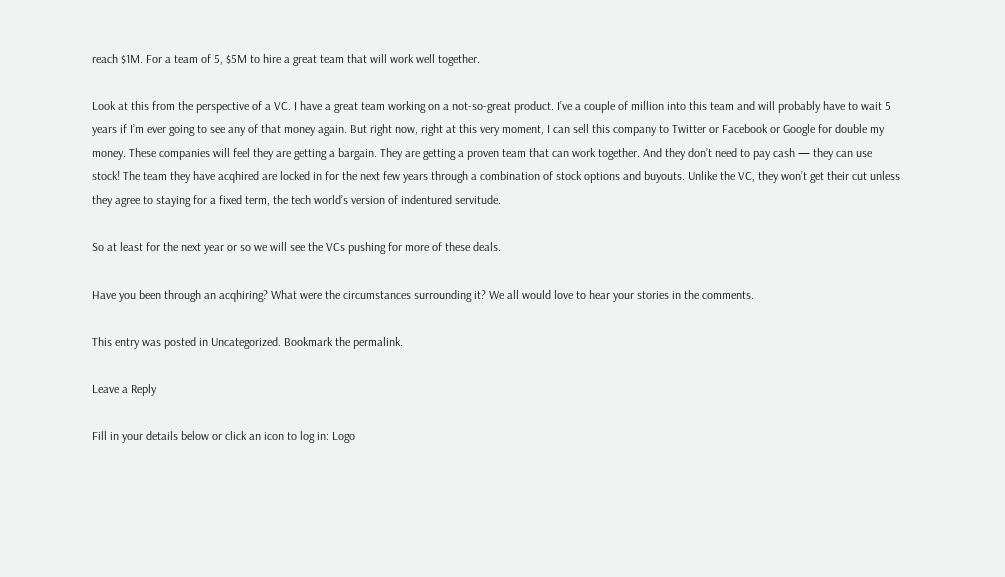reach $1M. For a team of 5, $5M to hire a great team that will work well together.

Look at this from the perspective of a VC. I have a great team working on a not-so-great product. I’ve a couple of million into this team and will probably have to wait 5 years if I’m ever going to see any of that money again. But right now, right at this very moment, I can sell this company to Twitter or Facebook or Google for double my money. These companies will feel they are getting a bargain. They are getting a proven team that can work together. And they don’t need to pay cash — they can use stock! The team they have acqhired are locked in for the next few years through a combination of stock options and buyouts. Unlike the VC, they won’t get their cut unless they agree to staying for a fixed term, the tech world’s version of indentured servitude.

So at least for the next year or so we will see the VCs pushing for more of these deals.

Have you been through an acqhiring? What were the circumstances surrounding it? We all would love to hear your stories in the comments.

This entry was posted in Uncategorized. Bookmark the permalink.

Leave a Reply

Fill in your details below or click an icon to log in: Logo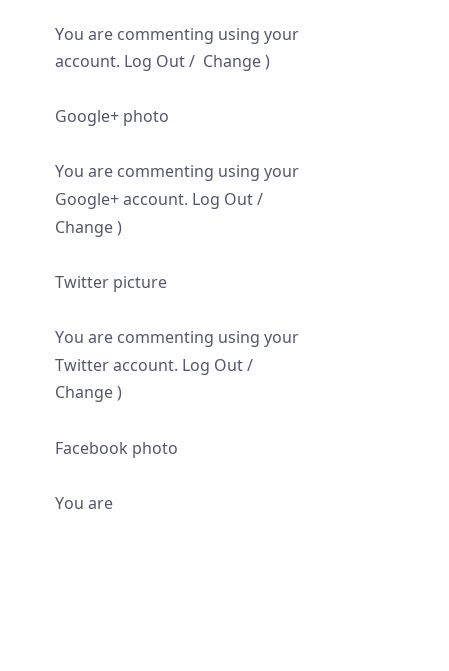You are commenting using your account. Log Out /  Change )

Google+ photo

You are commenting using your Google+ account. Log Out /  Change )

Twitter picture

You are commenting using your Twitter account. Log Out /  Change )

Facebook photo

You are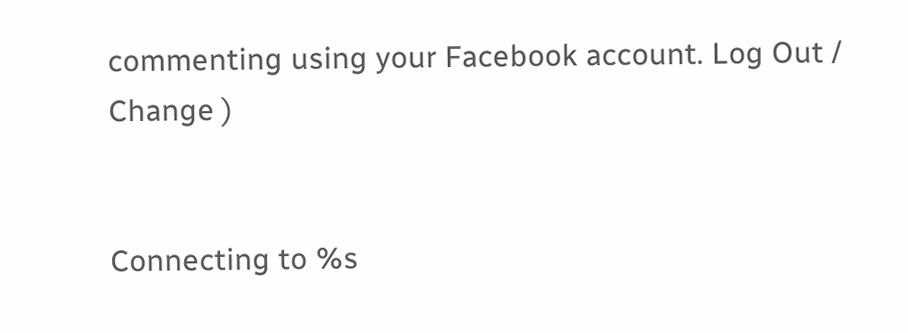commenting using your Facebook account. Log Out /  Change )


Connecting to %s